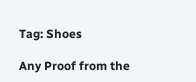Tag: Shoes

Any Proof from the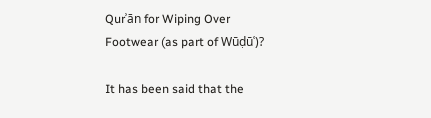Qurʾān for Wiping Over Footwear (as part of Wūḍūʿ)?

It has been said that the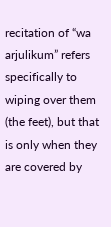recitation of “wa arjulikum” refers specifically to wiping over them (the feet), but that is only when they are covered by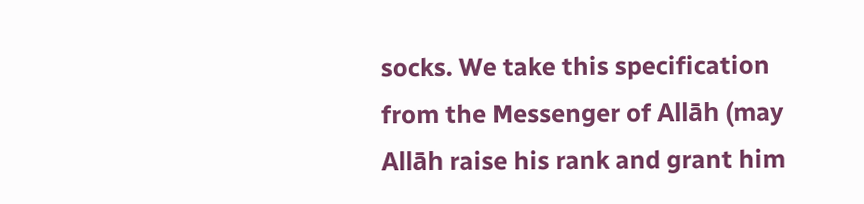socks. We take this specification from the Messenger of Allāh (may Allāh raise his rank and grant him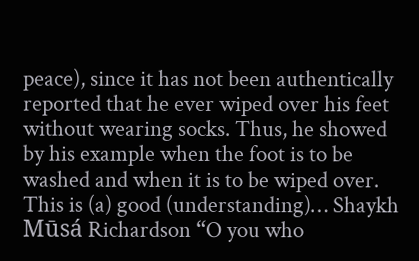peace), since it has not been authentically reported that he ever wiped over his feet without wearing socks. Thus, he showed by his example when the foot is to be washed and when it is to be wiped over. This is (a) good (understanding)… Shaykh Mūsá Richardson “O you who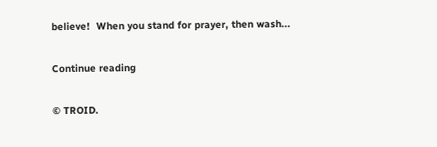believe!  When you stand for prayer, then wash...

Continue reading

© TROID.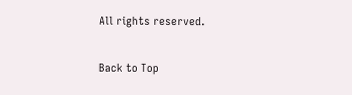All rights reserved.

Back to Top